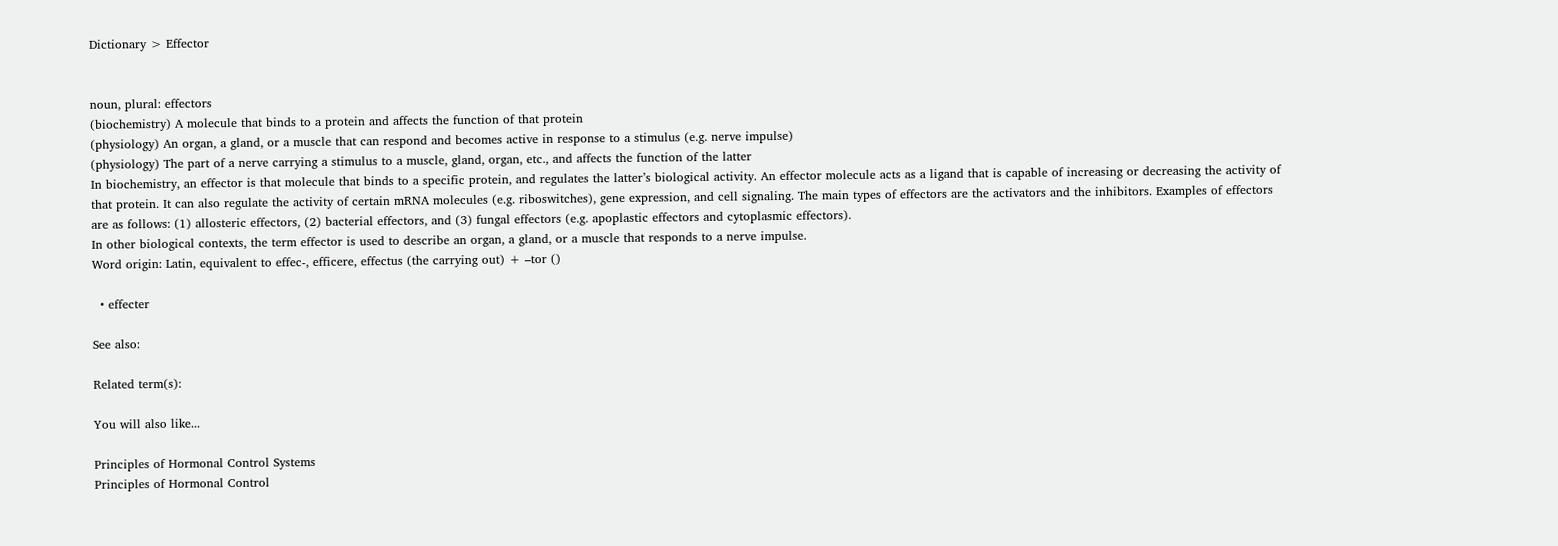Dictionary > Effector


noun, plural: effectors
(biochemistry) A molecule that binds to a protein and affects the function of that protein
(physiology) An organ, a gland, or a muscle that can respond and becomes active in response to a stimulus (e.g. nerve impulse)
(physiology) The part of a nerve carrying a stimulus to a muscle, gland, organ, etc., and affects the function of the latter
In biochemistry, an effector is that molecule that binds to a specific protein, and regulates the latter’s biological activity. An effector molecule acts as a ligand that is capable of increasing or decreasing the activity of that protein. It can also regulate the activity of certain mRNA molecules (e.g. riboswitches), gene expression, and cell signaling. The main types of effectors are the activators and the inhibitors. Examples of effectors are as follows: (1) allosteric effectors, (2) bacterial effectors, and (3) fungal effectors (e.g. apoplastic effectors and cytoplasmic effectors).
In other biological contexts, the term effector is used to describe an organ, a gland, or a muscle that responds to a nerve impulse.
Word origin: Latin, equivalent to effec-, efficere, effectus (the carrying out) + –tor ()

  • effecter

See also:

Related term(s):

You will also like...

Principles of Hormonal Control Systems
Principles of Hormonal Control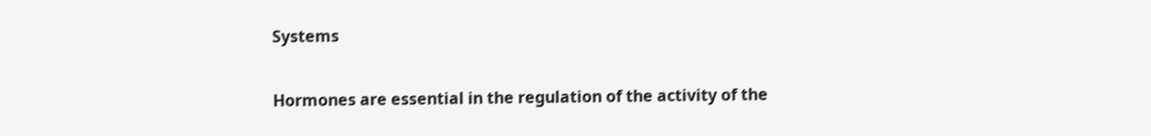Systems

Hormones are essential in the regulation of the activity of the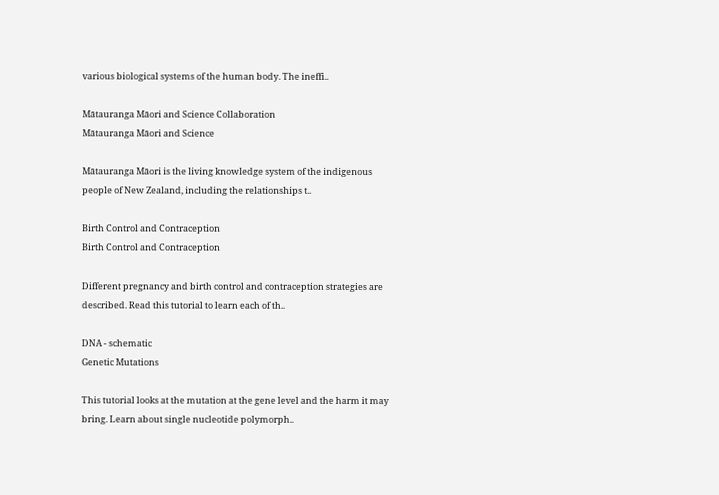various biological systems of the human body. The ineffi..

Mātauranga Māori and Science Collaboration
Mātauranga Māori and Science

Mātauranga Māori is the living knowledge system of the indigenous people of New Zealand, including the relationships t..

Birth Control and Contraception
Birth Control and Contraception

Different pregnancy and birth control and contraception strategies are described. Read this tutorial to learn each of th..

DNA - schematic
Genetic Mutations

This tutorial looks at the mutation at the gene level and the harm it may bring. Learn about single nucleotide polymorph..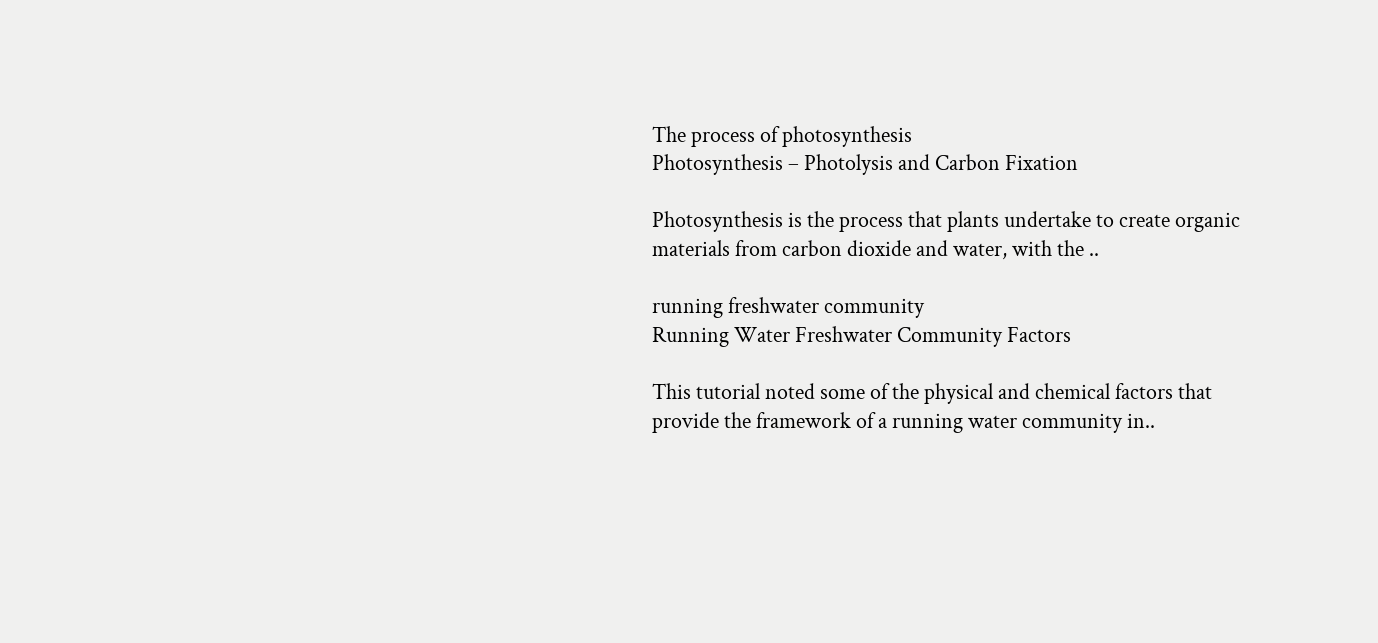The process of photosynthesis
Photosynthesis – Photolysis and Carbon Fixation

Photosynthesis is the process that plants undertake to create organic materials from carbon dioxide and water, with the ..

running freshwater community
Running Water Freshwater Community Factors

This tutorial noted some of the physical and chemical factors that provide the framework of a running water community in..